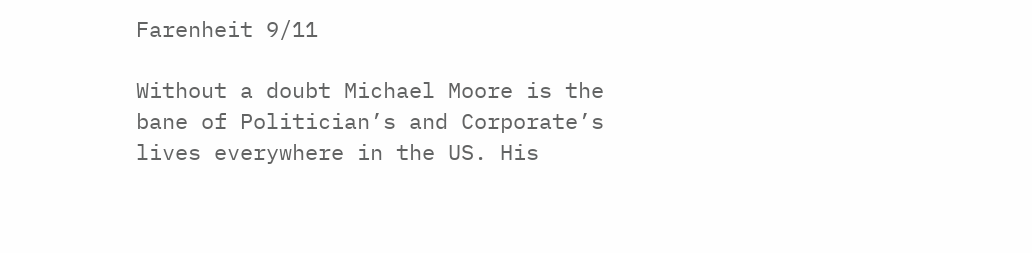Farenheit 9/11

Without a doubt Michael Moore is the bane of Politician’s and Corporate’s lives everywhere in the US. His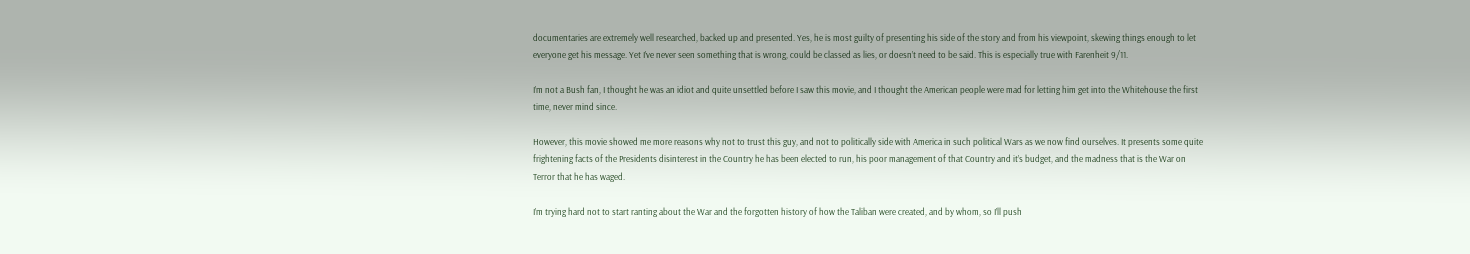documentaries are extremely well researched, backed up and presented. Yes, he is most guilty of presenting his side of the story and from his viewpoint, skewing things enough to let everyone get his message. Yet I’ve never seen something that is wrong, could be classed as lies, or doesn’t need to be said. This is especially true with Farenheit 9/11.

I’m not a Bush fan, I thought he was an idiot and quite unsettled before I saw this movie, and I thought the American people were mad for letting him get into the Whitehouse the first time, never mind since.

However, this movie showed me more reasons why not to trust this guy, and not to politically side with America in such political Wars as we now find ourselves. It presents some quite frightening facts of the Presidents disinterest in the Country he has been elected to run, his poor management of that Country and it’s budget, and the madness that is the War on Terror that he has waged.

I’m trying hard not to start ranting about the War and the forgotten history of how the Taliban were created, and by whom, so I’ll push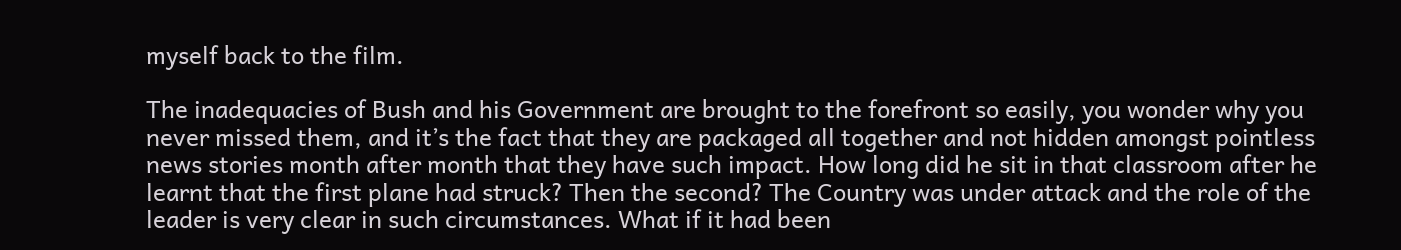myself back to the film.

The inadequacies of Bush and his Government are brought to the forefront so easily, you wonder why you never missed them, and it’s the fact that they are packaged all together and not hidden amongst pointless news stories month after month that they have such impact. How long did he sit in that classroom after he learnt that the first plane had struck? Then the second? The Country was under attack and the role of the leader is very clear in such circumstances. What if it had been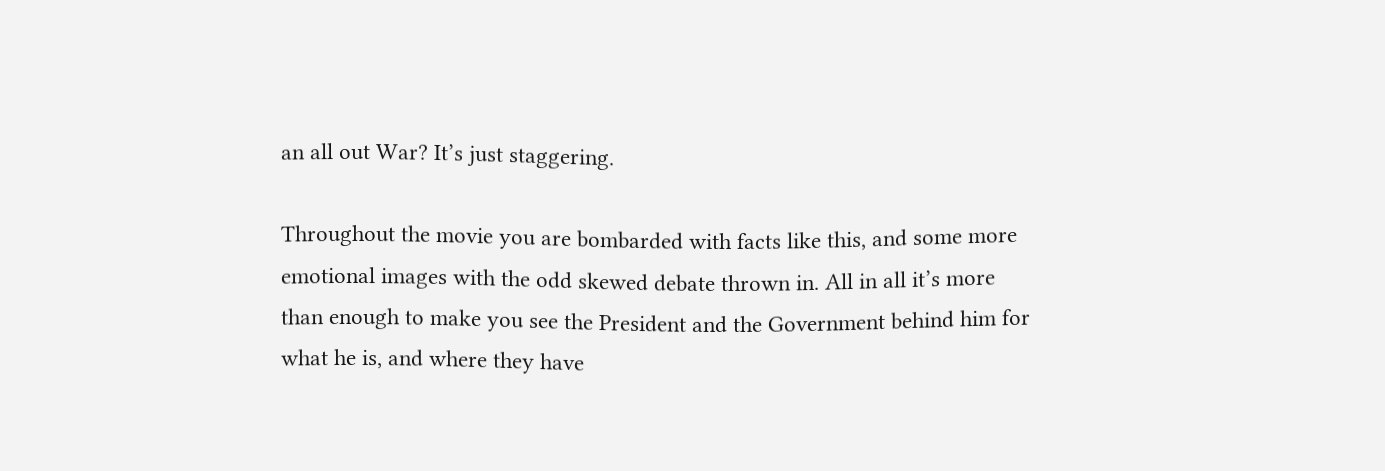an all out War? It’s just staggering.

Throughout the movie you are bombarded with facts like this, and some more emotional images with the odd skewed debate thrown in. All in all it’s more than enough to make you see the President and the Government behind him for what he is, and where they have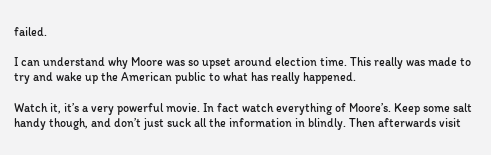failed.

I can understand why Moore was so upset around election time. This really was made to try and wake up the American public to what has really happened.

Watch it, it’s a very powerful movie. In fact watch everything of Moore’s. Keep some salt handy though, and don’t just suck all the information in blindly. Then afterwards visit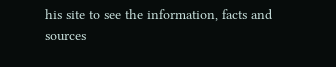his site to see the information, facts and sources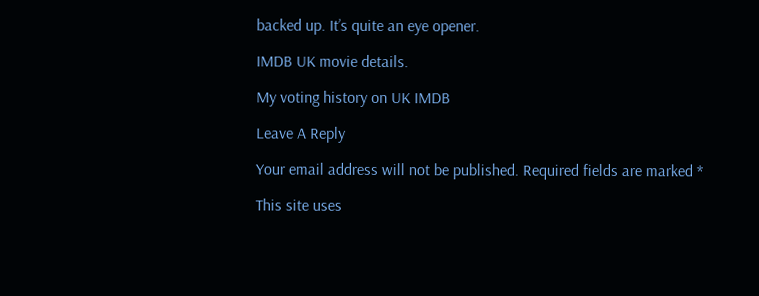backed up. It’s quite an eye opener.

IMDB UK movie details.

My voting history on UK IMDB

Leave A Reply

Your email address will not be published. Required fields are marked *

This site uses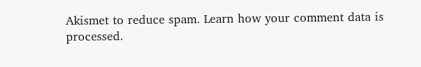Akismet to reduce spam. Learn how your comment data is processed.